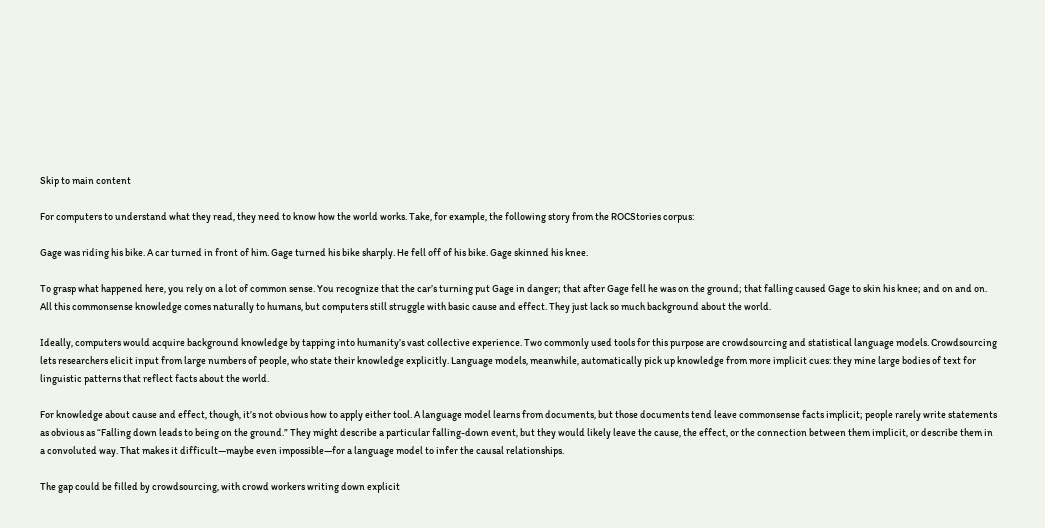Skip to main content

For computers to understand what they read, they need to know how the world works. Take, for example, the following story from the ROCStories corpus:

Gage was riding his bike. A car turned in front of him. Gage turned his bike sharply. He fell off of his bike. Gage skinned his knee.

To grasp what happened here, you rely on a lot of common sense. You recognize that the car’s turning put Gage in danger; that after Gage fell he was on the ground; that falling caused Gage to skin his knee; and on and on. All this commonsense knowledge comes naturally to humans, but computers still struggle with basic cause and effect. They just lack so much background about the world.

Ideally, computers would acquire background knowledge by tapping into humanity’s vast collective experience. Two commonly used tools for this purpose are crowdsourcing and statistical language models. Crowdsourcing lets researchers elicit input from large numbers of people, who state their knowledge explicitly. Language models, meanwhile, automatically pick up knowledge from more implicit cues: they mine large bodies of text for linguistic patterns that reflect facts about the world.

For knowledge about cause and effect, though, it’s not obvious how to apply either tool. A language model learns from documents, but those documents tend leave commonsense facts implicit; people rarely write statements as obvious as “Falling down leads to being on the ground.” They might describe a particular falling-down event, but they would likely leave the cause, the effect, or the connection between them implicit, or describe them in a convoluted way. That makes it difficult—maybe even impossible—for a language model to infer the causal relationships.

The gap could be filled by crowdsourcing, with crowd workers writing down explicit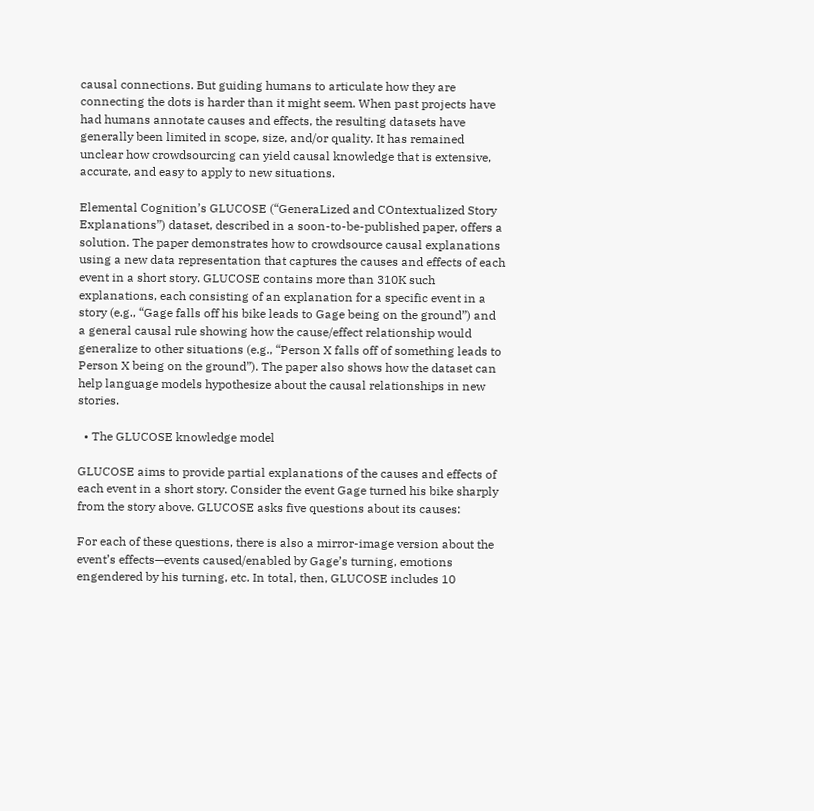causal connections. But guiding humans to articulate how they are connecting the dots is harder than it might seem. When past projects have had humans annotate causes and effects, the resulting datasets have generally been limited in scope, size, and/or quality. It has remained unclear how crowdsourcing can yield causal knowledge that is extensive, accurate, and easy to apply to new situations.

Elemental Cognition’s GLUCOSE (“GeneraLized and COntextualized Story Explanations”) dataset, described in a soon-to-be-published paper, offers a solution. The paper demonstrates how to crowdsource causal explanations using a new data representation that captures the causes and effects of each event in a short story. GLUCOSE contains more than 310K such explanations, each consisting of an explanation for a specific event in a story (e.g., “Gage falls off his bike leads to Gage being on the ground”) and a general causal rule showing how the cause/effect relationship would generalize to other situations (e.g., “Person X falls off of something leads to Person X being on the ground”). The paper also shows how the dataset can help language models hypothesize about the causal relationships in new stories.

  • The GLUCOSE knowledge model

GLUCOSE aims to provide partial explanations of the causes and effects of each event in a short story. Consider the event Gage turned his bike sharply from the story above. GLUCOSE asks five questions about its causes:

For each of these questions, there is also a mirror-image version about the event’s effects—events caused/enabled by Gage’s turning, emotions engendered by his turning, etc. In total, then, GLUCOSE includes 10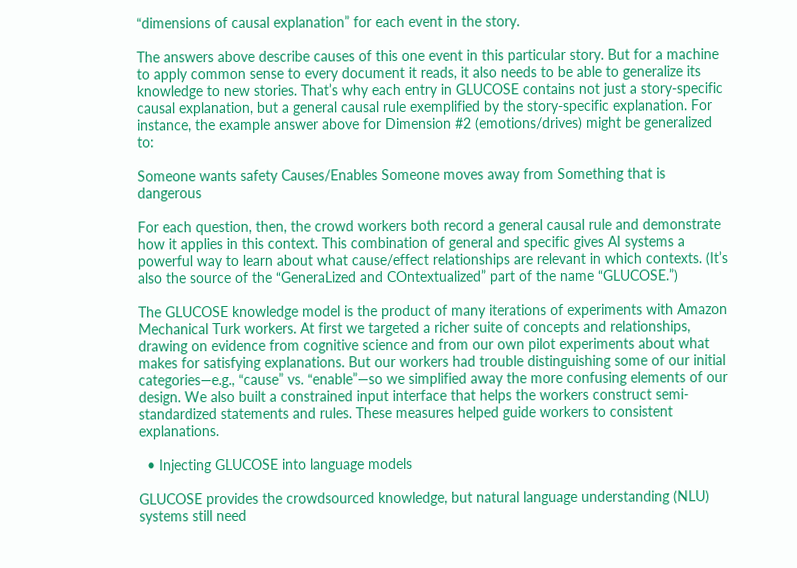“dimensions of causal explanation” for each event in the story.

The answers above describe causes of this one event in this particular story. But for a machine to apply common sense to every document it reads, it also needs to be able to generalize its knowledge to new stories. That’s why each entry in GLUCOSE contains not just a story-specific causal explanation, but a general causal rule exemplified by the story-specific explanation. For instance, the example answer above for Dimension #2 (emotions/drives) might be generalized to:

Someone wants safety Causes/Enables Someone moves away from Something that is dangerous

For each question, then, the crowd workers both record a general causal rule and demonstrate how it applies in this context. This combination of general and specific gives AI systems a powerful way to learn about what cause/effect relationships are relevant in which contexts. (It’s also the source of the “GeneraLized and COntextualized” part of the name “GLUCOSE.”)

The GLUCOSE knowledge model is the product of many iterations of experiments with Amazon Mechanical Turk workers. At first we targeted a richer suite of concepts and relationships, drawing on evidence from cognitive science and from our own pilot experiments about what makes for satisfying explanations. But our workers had trouble distinguishing some of our initial categories—e.g., “cause” vs. “enable”—so we simplified away the more confusing elements of our design. We also built a constrained input interface that helps the workers construct semi-standardized statements and rules. These measures helped guide workers to consistent explanations.

  • Injecting GLUCOSE into language models

GLUCOSE provides the crowdsourced knowledge, but natural language understanding (NLU) systems still need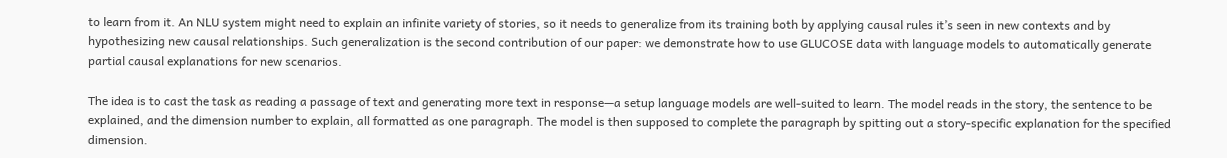to learn from it. An NLU system might need to explain an infinite variety of stories, so it needs to generalize from its training both by applying causal rules it’s seen in new contexts and by hypothesizing new causal relationships. Such generalization is the second contribution of our paper: we demonstrate how to use GLUCOSE data with language models to automatically generate partial causal explanations for new scenarios.

The idea is to cast the task as reading a passage of text and generating more text in response—a setup language models are well-suited to learn. The model reads in the story, the sentence to be explained, and the dimension number to explain, all formatted as one paragraph. The model is then supposed to complete the paragraph by spitting out a story-specific explanation for the specified dimension.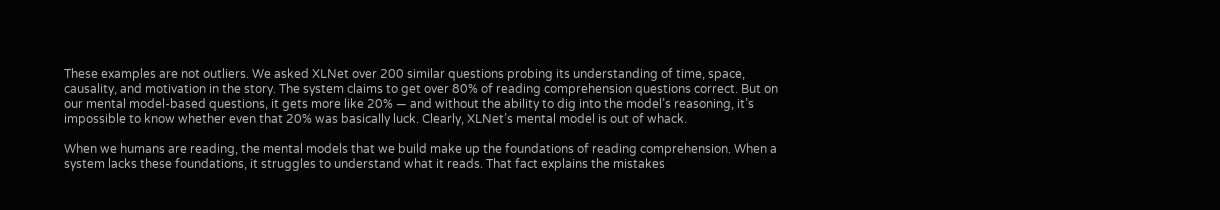These examples are not outliers. We asked XLNet over 200 similar questions probing its understanding of time, space, causality, and motivation in the story. The system claims to get over 80% of reading comprehension questions correct. But on our mental model-based questions, it gets more like 20% — and without the ability to dig into the model’s reasoning, it’s impossible to know whether even that 20% was basically luck. Clearly, XLNet’s mental model is out of whack.

When we humans are reading, the mental models that we build make up the foundations of reading comprehension. When a system lacks these foundations, it struggles to understand what it reads. That fact explains the mistakes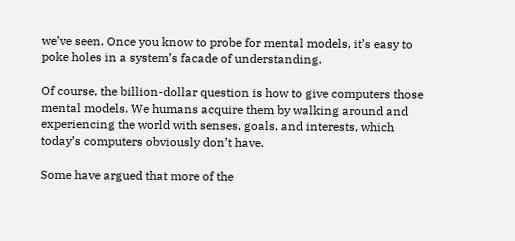we’ve seen. Once you know to probe for mental models, it’s easy to poke holes in a system’s facade of understanding.

Of course, the billion-dollar question is how to give computers those mental models. We humans acquire them by walking around and experiencing the world with senses, goals, and interests, which today’s computers obviously don’t have.

Some have argued that more of the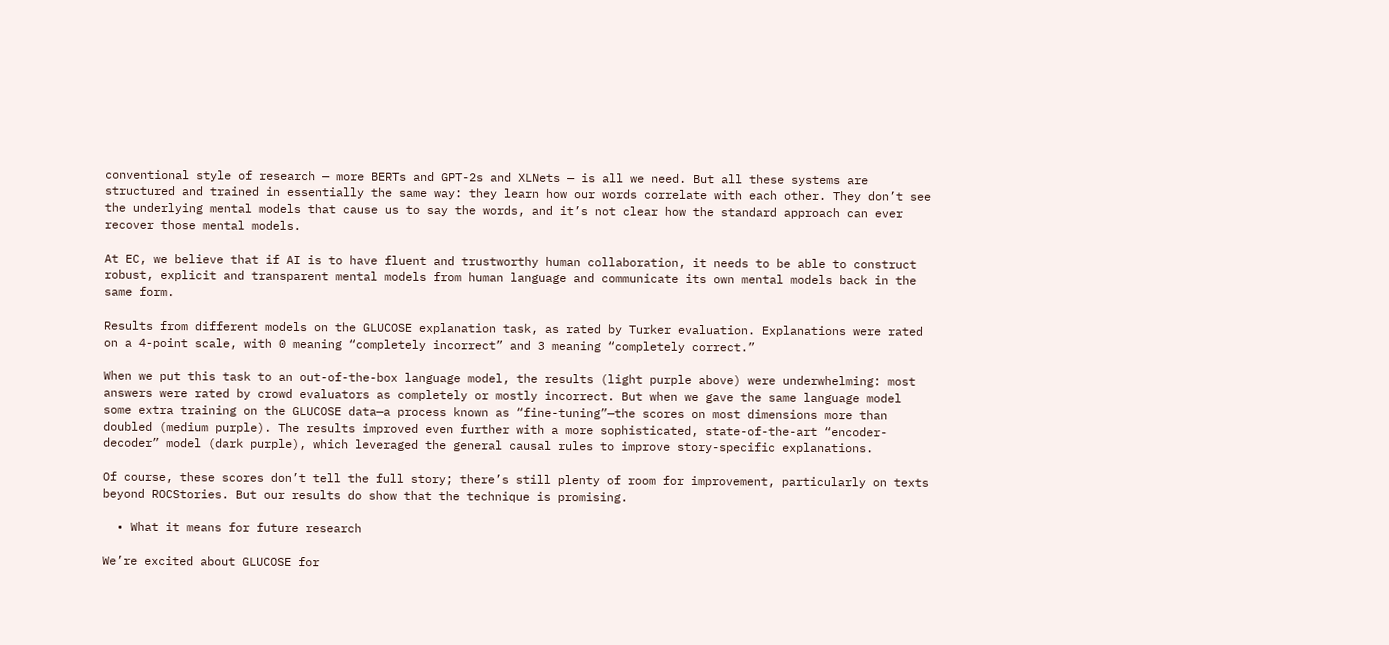conventional style of research — more BERTs and GPT-2s and XLNets — is all we need. But all these systems are structured and trained in essentially the same way: they learn how our words correlate with each other. They don’t see the underlying mental models that cause us to say the words, and it’s not clear how the standard approach can ever recover those mental models.

At EC, we believe that if AI is to have fluent and trustworthy human collaboration, it needs to be able to construct robust, explicit and transparent mental models from human language and communicate its own mental models back in the same form.

Results from different models on the GLUCOSE explanation task, as rated by Turker evaluation. Explanations were rated on a 4-point scale, with 0 meaning “completely incorrect” and 3 meaning “completely correct.”

When we put this task to an out-of-the-box language model, the results (light purple above) were underwhelming: most answers were rated by crowd evaluators as completely or mostly incorrect. But when we gave the same language model some extra training on the GLUCOSE data—a process known as “fine-tuning”—the scores on most dimensions more than doubled (medium purple). The results improved even further with a more sophisticated, state-of-the-art “encoder-decoder” model (dark purple), which leveraged the general causal rules to improve story-specific explanations.

Of course, these scores don’t tell the full story; there’s still plenty of room for improvement, particularly on texts beyond ROCStories. But our results do show that the technique is promising.

  • What it means for future research

We’re excited about GLUCOSE for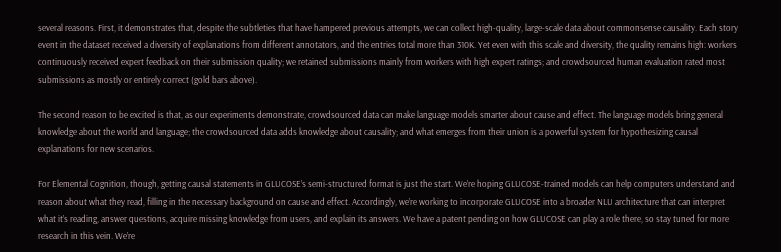several reasons. First, it demonstrates that, despite the subtleties that have hampered previous attempts, we can collect high-quality, large-scale data about commonsense causality. Each story event in the dataset received a diversity of explanations from different annotators, and the entries total more than 310K. Yet even with this scale and diversity, the quality remains high: workers continuously received expert feedback on their submission quality; we retained submissions mainly from workers with high expert ratings; and crowdsourced human evaluation rated most submissions as mostly or entirely correct (gold bars above).

The second reason to be excited is that, as our experiments demonstrate, crowdsourced data can make language models smarter about cause and effect. The language models bring general knowledge about the world and language; the crowdsourced data adds knowledge about causality; and what emerges from their union is a powerful system for hypothesizing causal explanations for new scenarios.

For Elemental Cognition, though, getting causal statements in GLUCOSE’s semi-structured format is just the start. We’re hoping GLUCOSE-trained models can help computers understand and reason about what they read, filling in the necessary background on cause and effect. Accordingly, we’re working to incorporate GLUCOSE into a broader NLU architecture that can interpret what it’s reading, answer questions, acquire missing knowledge from users, and explain its answers. We have a patent pending on how GLUCOSE can play a role there, so stay tuned for more research in this vein. We’re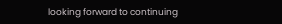looking forward to continuing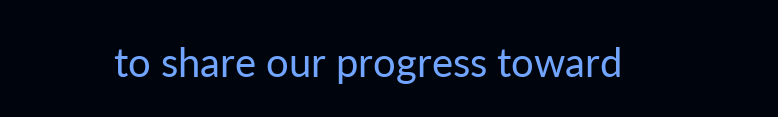to share our progress toward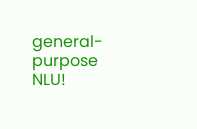general-purpose NLU!